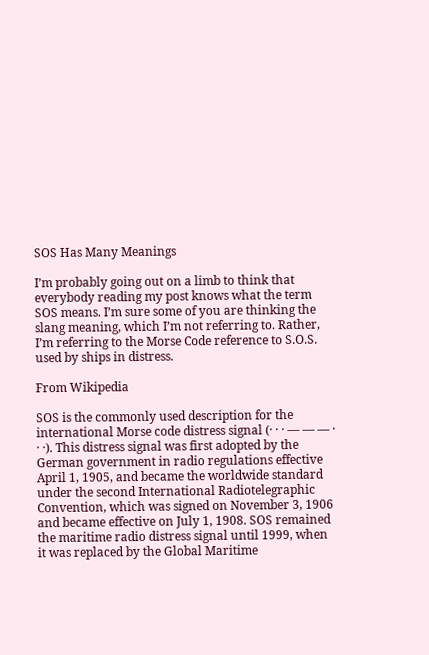SOS Has Many Meanings

I’m probably going out on a limb to think that everybody reading my post knows what the term SOS means. I’m sure some of you are thinking the slang meaning, which I’m not referring to. Rather, I’m referring to the Morse Code reference to S.O.S. used by ships in distress.

From Wikipedia

SOS is the commonly used description for the international Morse code distress signal (· · · — — — · · ·). This distress signal was first adopted by the German government in radio regulations effective April 1, 1905, and became the worldwide standard under the second International Radiotelegraphic Convention, which was signed on November 3, 1906 and became effective on July 1, 1908. SOS remained the maritime radio distress signal until 1999, when it was replaced by the Global Maritime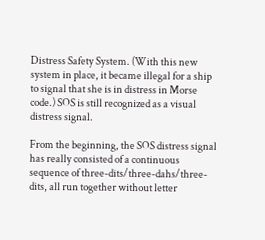Distress Safety System. (With this new system in place, it became illegal for a ship to signal that she is in distress in Morse code.) SOS is still recognized as a visual distress signal.

From the beginning, the SOS distress signal has really consisted of a continuous sequence of three-dits/three-dahs/three-dits, all run together without letter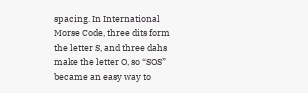spacing. In International Morse Code, three dits form the letter S, and three dahs make the letter O, so “SOS” became an easy way to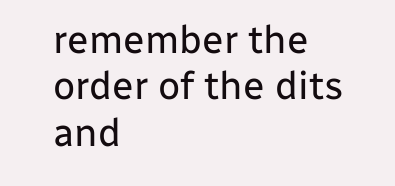remember the order of the dits and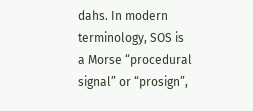dahs. In modern terminology, SOS is a Morse “procedural signal” or “prosign”,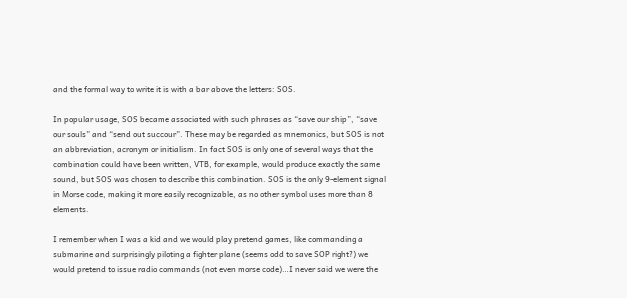and the formal way to write it is with a bar above the letters: SOS.

In popular usage, SOS became associated with such phrases as “save our ship”, “save our souls” and “send out succour”. These may be regarded as mnemonics, but SOS is not an abbreviation, acronym or initialism. In fact SOS is only one of several ways that the combination could have been written, VTB, for example, would produce exactly the same sound, but SOS was chosen to describe this combination. SOS is the only 9-element signal in Morse code, making it more easily recognizable, as no other symbol uses more than 8 elements.

I remember when I was a kid and we would play pretend games, like commanding a submarine and surprisingly piloting a fighter plane (seems odd to save SOP right?) we would pretend to issue radio commands (not even morse code)…I never said we were the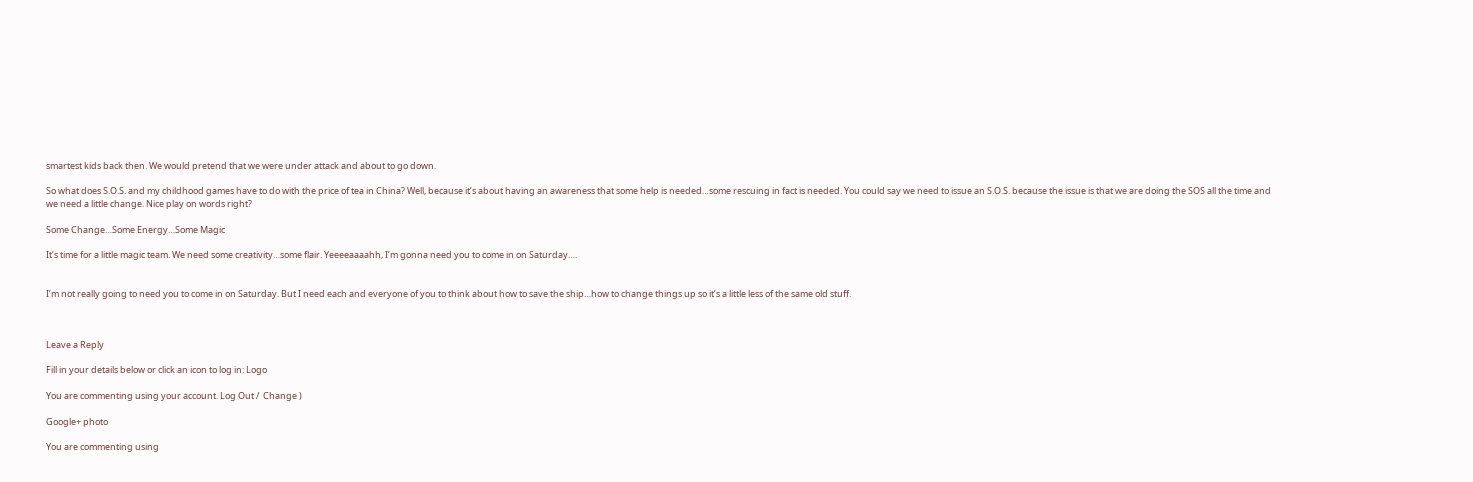smartest kids back then. We would pretend that we were under attack and about to go down.

So what does S.O.S. and my childhood games have to do with the price of tea in China? Well, because it’s about having an awareness that some help is needed…some rescuing in fact is needed. You could say we need to issue an S.O.S. because the issue is that we are doing the SOS all the time and we need a little change. Nice play on words right?

Some Change…Some Energy…Some Magic

It’s time for a little magic team. We need some creativity…some flair. Yeeeeaaaahh, I’m gonna need you to come in on Saturday….


I’m not really going to need you to come in on Saturday. But I need each and everyone of you to think about how to save the ship…how to change things up so it’s a little less of the same old stuff.



Leave a Reply

Fill in your details below or click an icon to log in: Logo

You are commenting using your account. Log Out /  Change )

Google+ photo

You are commenting using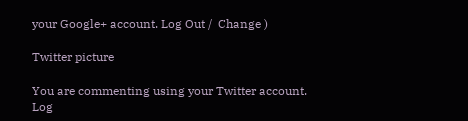your Google+ account. Log Out /  Change )

Twitter picture

You are commenting using your Twitter account. Log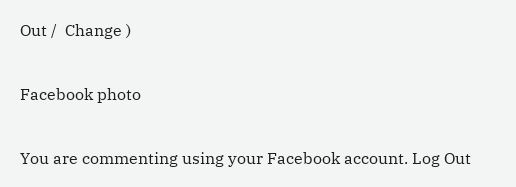Out /  Change )

Facebook photo

You are commenting using your Facebook account. Log Out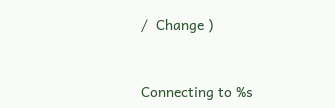/  Change )


Connecting to %s